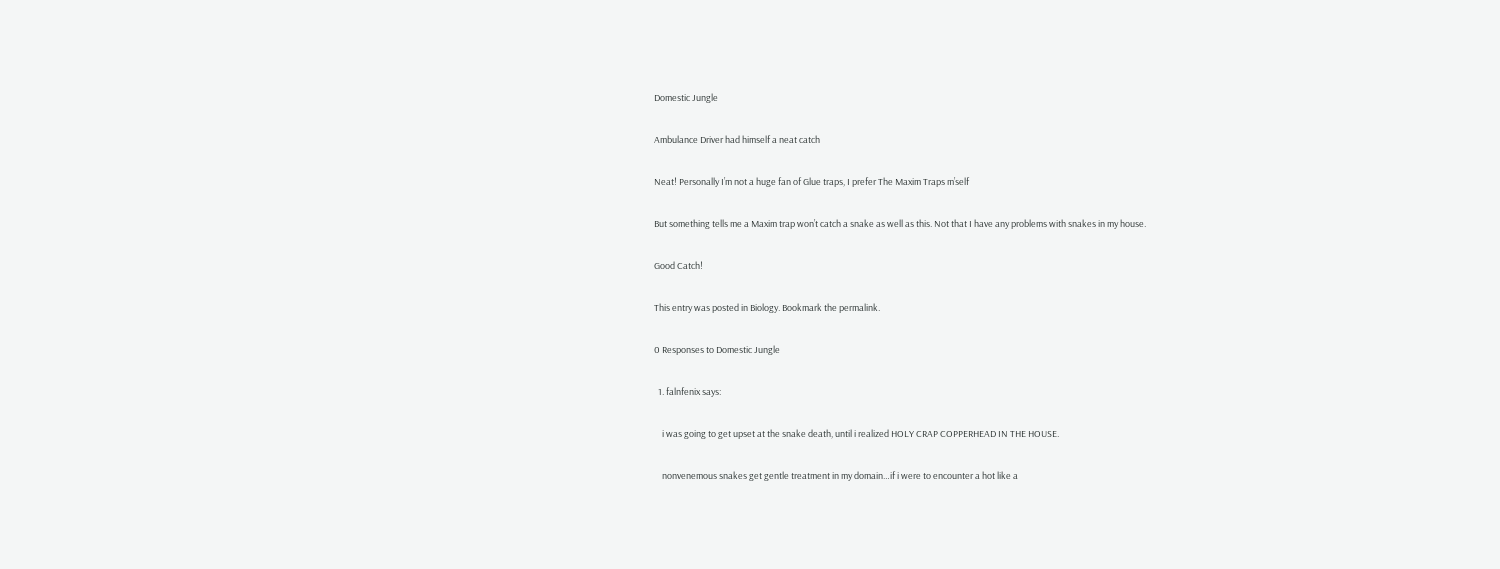Domestic Jungle

Ambulance Driver had himself a neat catch

Neat! Personally I’m not a huge fan of Glue traps, I prefer The Maxim Traps m’self

But something tells me a Maxim trap won’t catch a snake as well as this. Not that I have any problems with snakes in my house.

Good Catch!

This entry was posted in Biology. Bookmark the permalink.

0 Responses to Domestic Jungle

  1. falnfenix says:

    i was going to get upset at the snake death, until i realized HOLY CRAP COPPERHEAD IN THE HOUSE.

    nonvenemous snakes get gentle treatment in my domain…if i were to encounter a hot like a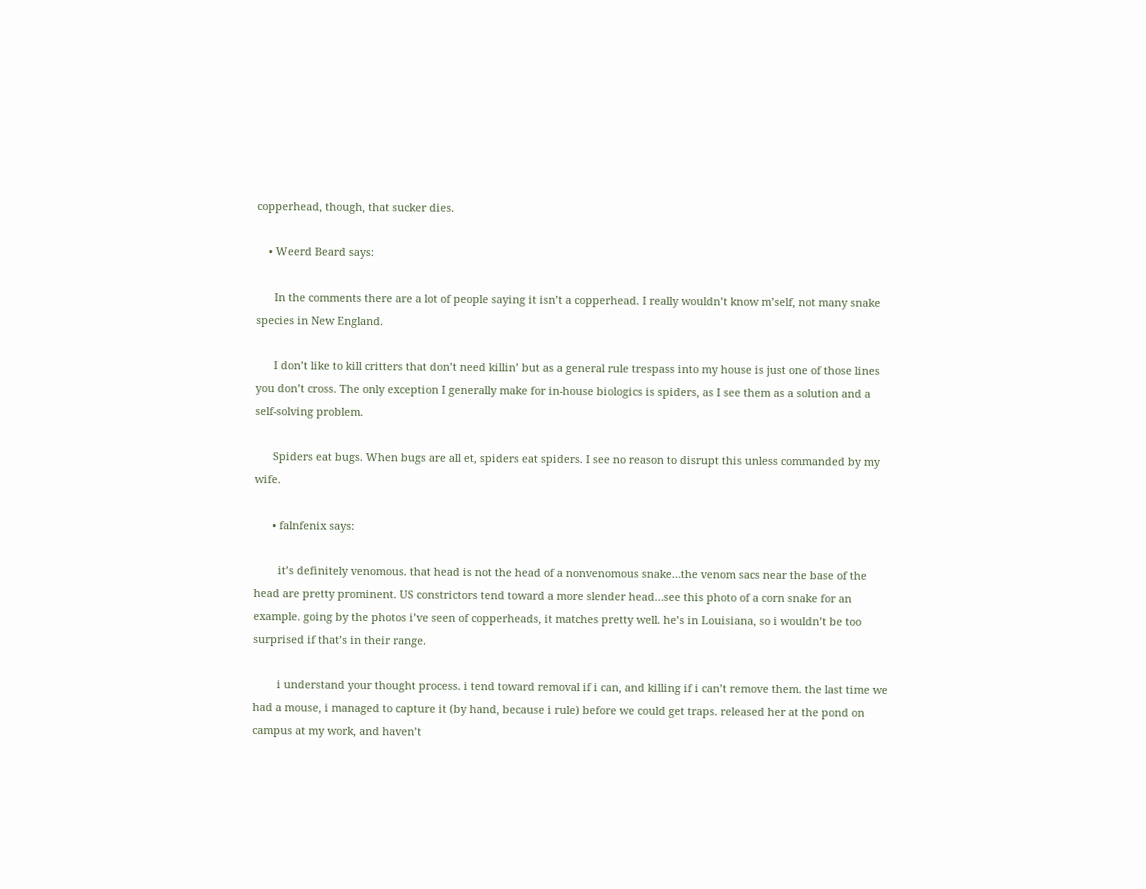copperhead, though, that sucker dies.

    • Weerd Beard says:

      In the comments there are a lot of people saying it isn’t a copperhead. I really wouldn’t know m’self, not many snake species in New England.

      I don’t like to kill critters that don’t need killin’ but as a general rule trespass into my house is just one of those lines you don’t cross. The only exception I generally make for in-house biologics is spiders, as I see them as a solution and a self-solving problem.

      Spiders eat bugs. When bugs are all et, spiders eat spiders. I see no reason to disrupt this unless commanded by my wife.

      • falnfenix says:

        it’s definitely venomous. that head is not the head of a nonvenomous snake…the venom sacs near the base of the head are pretty prominent. US constrictors tend toward a more slender head…see this photo of a corn snake for an example. going by the photos i’ve seen of copperheads, it matches pretty well. he’s in Louisiana, so i wouldn’t be too surprised if that’s in their range.

        i understand your thought process. i tend toward removal if i can, and killing if i can’t remove them. the last time we had a mouse, i managed to capture it (by hand, because i rule) before we could get traps. released her at the pond on campus at my work, and haven’t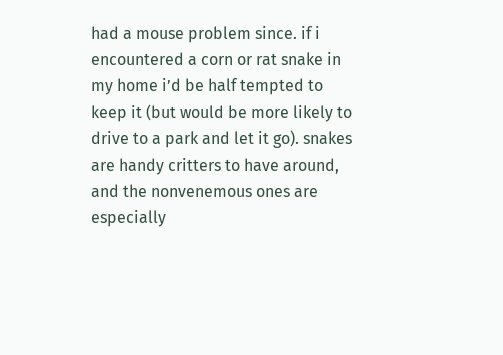had a mouse problem since. if i encountered a corn or rat snake in my home i’d be half tempted to keep it (but would be more likely to drive to a park and let it go). snakes are handy critters to have around, and the nonvenemous ones are especially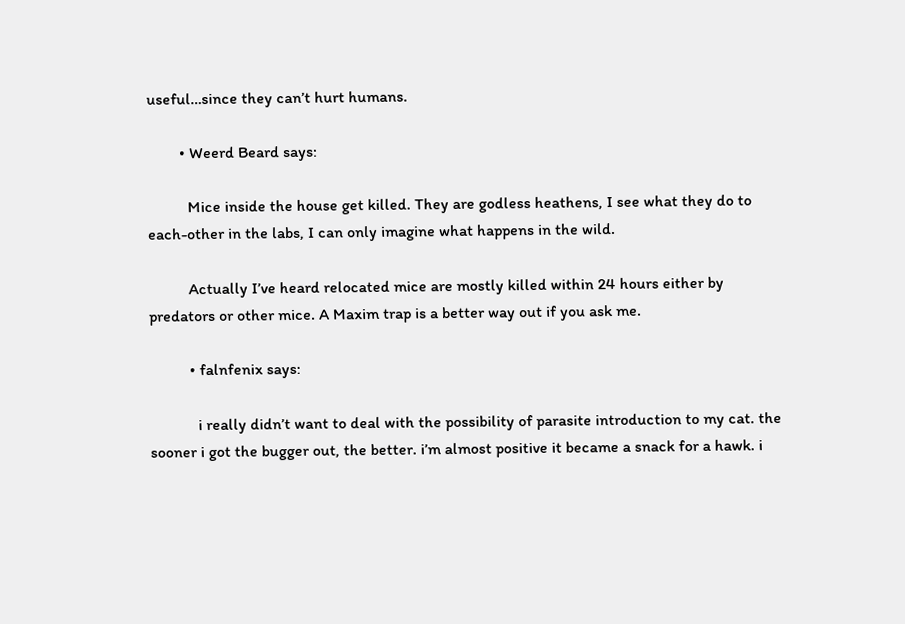useful…since they can’t hurt humans.

        • Weerd Beard says:

          Mice inside the house get killed. They are godless heathens, I see what they do to each-other in the labs, I can only imagine what happens in the wild.

          Actually I’ve heard relocated mice are mostly killed within 24 hours either by predators or other mice. A Maxim trap is a better way out if you ask me.

          • falnfenix says:

            i really didn’t want to deal with the possibility of parasite introduction to my cat. the sooner i got the bugger out, the better. i’m almost positive it became a snack for a hawk. i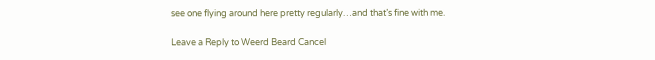see one flying around here pretty regularly…and that’s fine with me.

Leave a Reply to Weerd Beard Cancel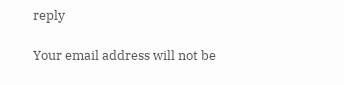reply

Your email address will not be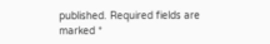published. Required fields are marked *